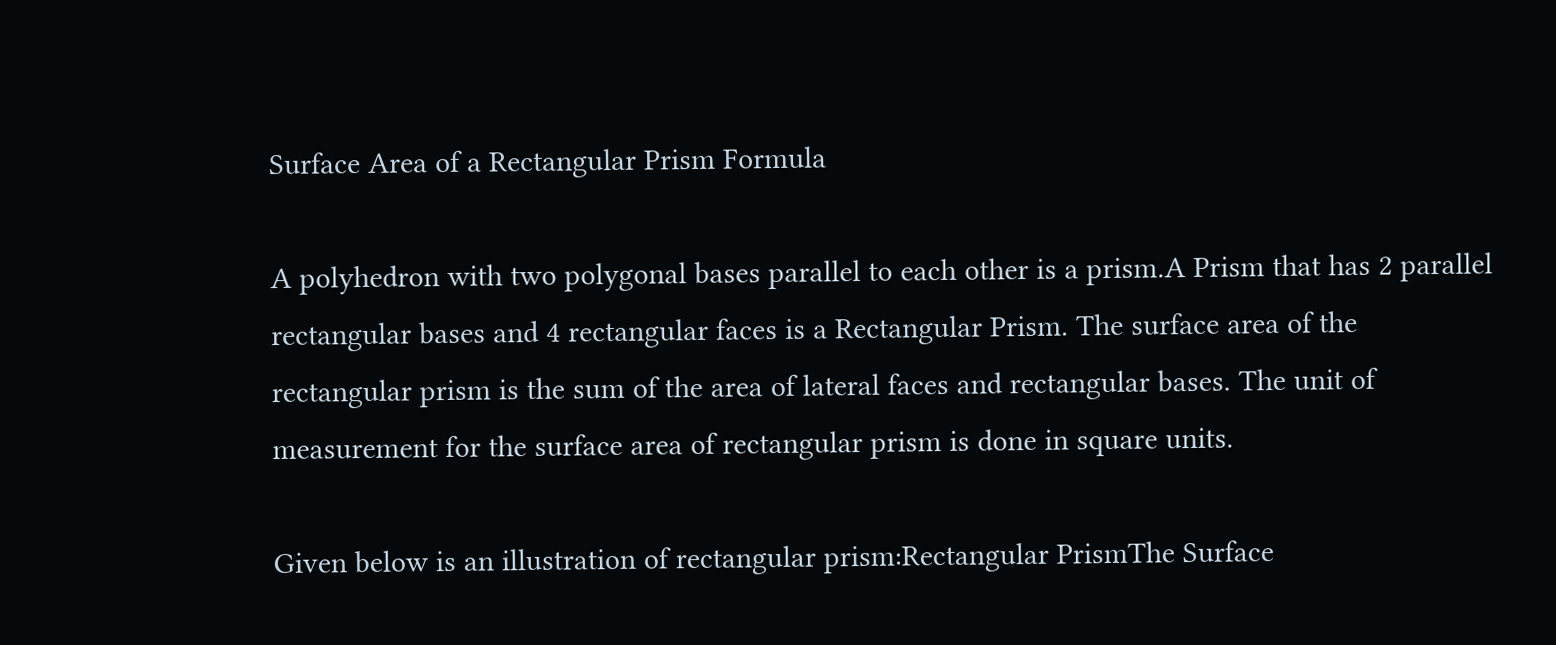Surface Area of a Rectangular Prism Formula

A polyhedron with two polygonal bases parallel to each other is a prism.A Prism that has 2 parallel rectangular bases and 4 rectangular faces is a Rectangular Prism. The surface area of the rectangular prism is the sum of the area of lateral faces and rectangular bases. The unit of measurement for the surface area of rectangular prism is done in square units.

Given below is an illustration of rectangular prism:Rectangular PrismThe Surface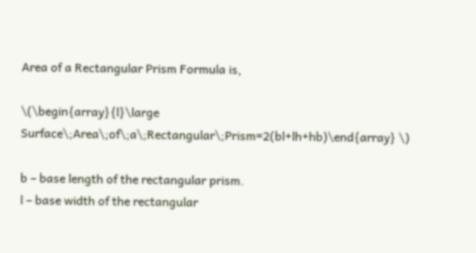Area of a Rectangular Prism Formula is,

\(\begin{array}{l}\large Surface\;Area\;of\;a\;Rectangular\;Prism=2(bl+lh+hb)\end{array} \)

b – base length of the rectangular prism.
l – base width of the rectangular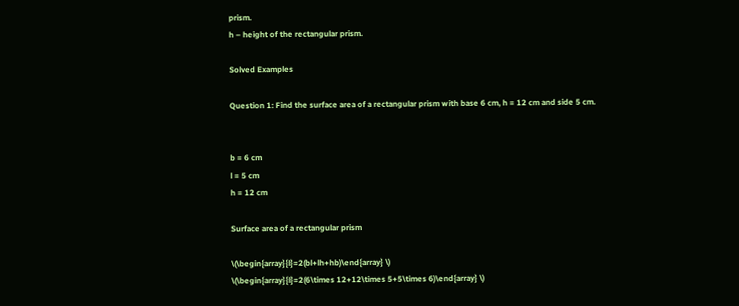prism.
h – height of the rectangular prism.

Solved Examples

Question 1: Find the surface area of a rectangular prism with base 6 cm, h = 12 cm and side 5 cm.


b = 6 cm
l = 5 cm
h = 12 cm

Surface area of a rectangular prism

\(\begin{array}{l}=2(bl+lh+hb)\end{array} \)
\(\begin{array}{l}=2(6\times 12+12\times 5+5\times 6)\end{array} \)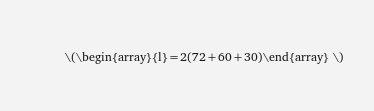\(\begin{array}{l}=2(72+60+30)\end{array} \)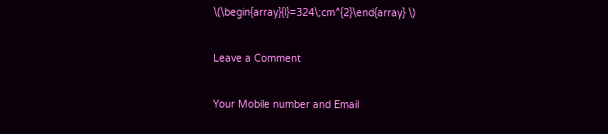\(\begin{array}{l}=324\;cm^{2}\end{array} \)

Leave a Comment

Your Mobile number and Email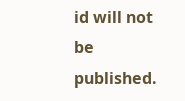id will not be published.